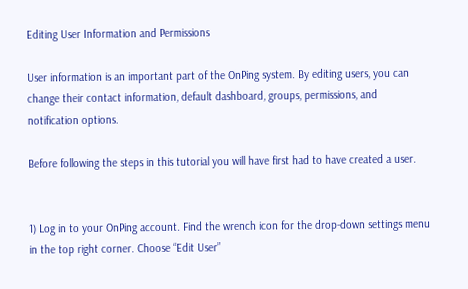Editing User Information and Permissions

User information is an important part of the OnPing system. By editing users, you can change their contact information, default dashboard, groups, permissions, and notification options.

Before following the steps in this tutorial you will have first had to have created a user.


1) Log in to your OnPing account. Find the wrench icon for the drop-down settings menu in the top right corner. Choose “Edit User”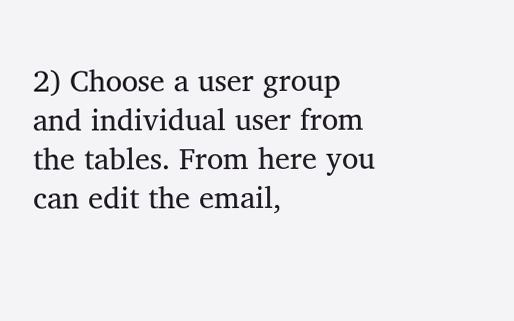2) Choose a user group and individual user from the tables. From here you can edit the email,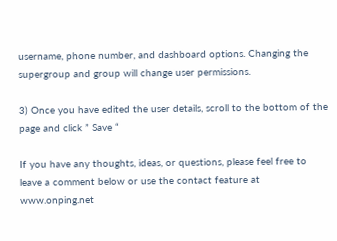username, phone number, and dashboard options. Changing the supergroup and group will change user permissions.

3) Once you have edited the user details, scroll to the bottom of the page and click ” Save “

If you have any thoughts, ideas, or questions, please feel free to leave a comment below or use the contact feature at www.onping.net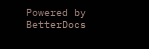Powered by BetterDocs